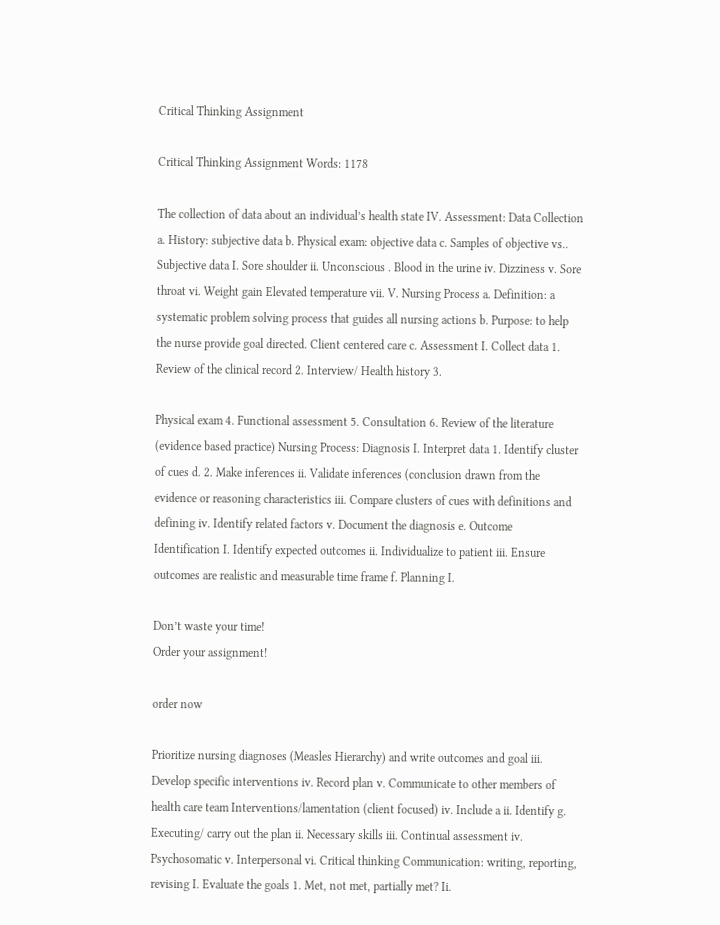Critical Thinking Assignment

Critical Thinking Assignment Words: 1178

The collection of data about an individual’s health state IV. Assessment: Data Collection a. History: subjective data b. Physical exam: objective data c. Samples of objective vs.. Subjective data I. Sore shoulder ii. Unconscious . Blood in the urine iv. Dizziness v. Sore throat vi. Weight gain Elevated temperature vii. V. Nursing Process a. Definition: a systematic problem solving process that guides all nursing actions b. Purpose: to help the nurse provide goal directed. Client centered care c. Assessment I. Collect data 1. Review of the clinical record 2. Interview/ Health history 3.

Physical exam 4. Functional assessment 5. Consultation 6. Review of the literature (evidence based practice) Nursing Process: Diagnosis I. Interpret data 1. Identify cluster of cues d. 2. Make inferences ii. Validate inferences (conclusion drawn from the evidence or reasoning characteristics iii. Compare clusters of cues with definitions and defining iv. Identify related factors v. Document the diagnosis e. Outcome Identification I. Identify expected outcomes ii. Individualize to patient iii. Ensure outcomes are realistic and measurable time frame f. Planning I.

Don’t waste your time!
Order your assignment!

order now

Prioritize nursing diagnoses (Measles Hierarchy) and write outcomes and goal iii. Develop specific interventions iv. Record plan v. Communicate to other members of health care team Interventions/lamentation (client focused) iv. Include a ii. Identify g. Executing/ carry out the plan ii. Necessary skills iii. Continual assessment iv. Psychosomatic v. Interpersonal vi. Critical thinking Communication: writing, reporting, revising I. Evaluate the goals 1. Met, not met, partially met? Ii.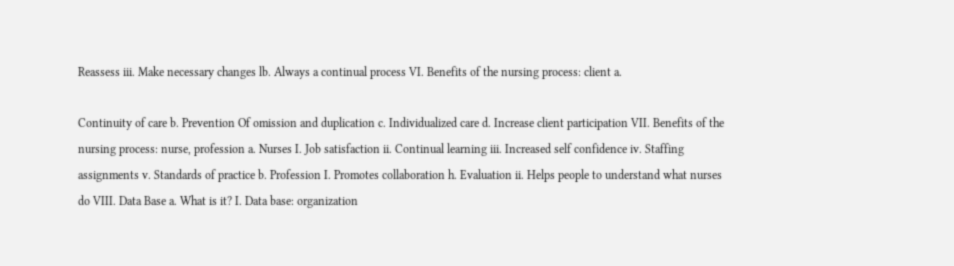Reassess iii. Make necessary changes lb. Always a continual process VI. Benefits of the nursing process: client a.

Continuity of care b. Prevention Of omission and duplication c. Individualized care d. Increase client participation VII. Benefits of the nursing process: nurse, profession a. Nurses I. Job satisfaction ii. Continual learning iii. Increased self confidence iv. Staffing assignments v. Standards of practice b. Profession I. Promotes collaboration h. Evaluation ii. Helps people to understand what nurses do VIII. Data Base a. What is it? I. Data base: organization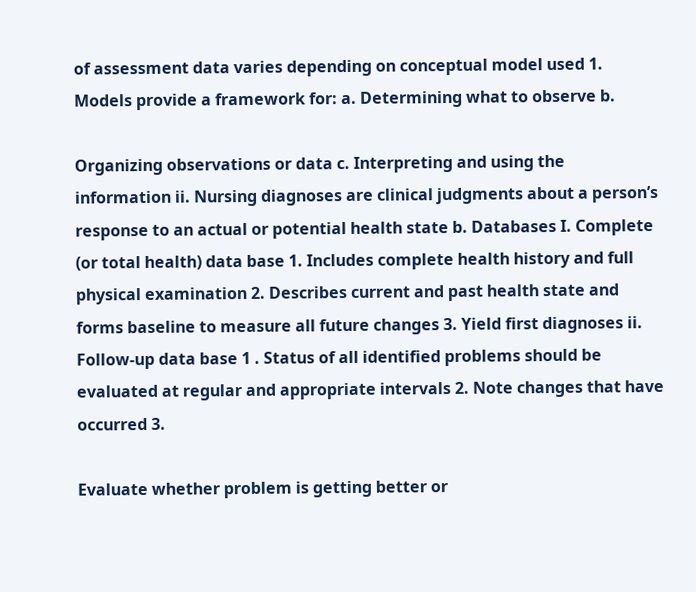of assessment data varies depending on conceptual model used 1. Models provide a framework for: a. Determining what to observe b.

Organizing observations or data c. Interpreting and using the information ii. Nursing diagnoses are clinical judgments about a person’s response to an actual or potential health state b. Databases I. Complete (or total health) data base 1. Includes complete health history and full physical examination 2. Describes current and past health state and forms baseline to measure all future changes 3. Yield first diagnoses ii. Follow-up data base 1 . Status of all identified problems should be evaluated at regular and appropriate intervals 2. Note changes that have occurred 3.

Evaluate whether problem is getting better or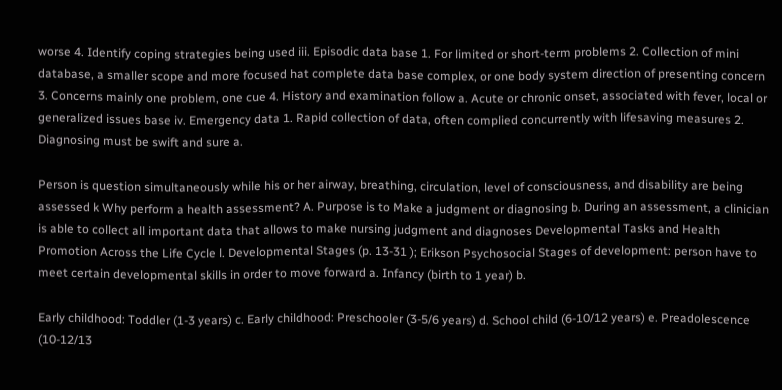worse 4. Identify coping strategies being used iii. Episodic data base 1. For limited or short-term problems 2. Collection of mini database, a smaller scope and more focused hat complete data base complex, or one body system direction of presenting concern 3. Concerns mainly one problem, one cue 4. History and examination follow a. Acute or chronic onset, associated with fever, local or generalized issues base iv. Emergency data 1. Rapid collection of data, often complied concurrently with lifesaving measures 2. Diagnosing must be swift and sure a.

Person is question simultaneously while his or her airway, breathing, circulation, level of consciousness, and disability are being assessed k Why perform a health assessment? A. Purpose is to Make a judgment or diagnosing b. During an assessment, a clinician is able to collect all important data that allows to make nursing judgment and diagnoses Developmental Tasks and Health Promotion Across the Life Cycle l. Developmental Stages (p. 13-31 ); Erikson Psychosocial Stages of development: person have to meet certain developmental skills in order to move forward a. Infancy (birth to 1 year) b.

Early childhood: Toddler (1-3 years) c. Early childhood: Preschooler (3-5/6 years) d. School child (6-10/12 years) e. Preadolescence (10-12/13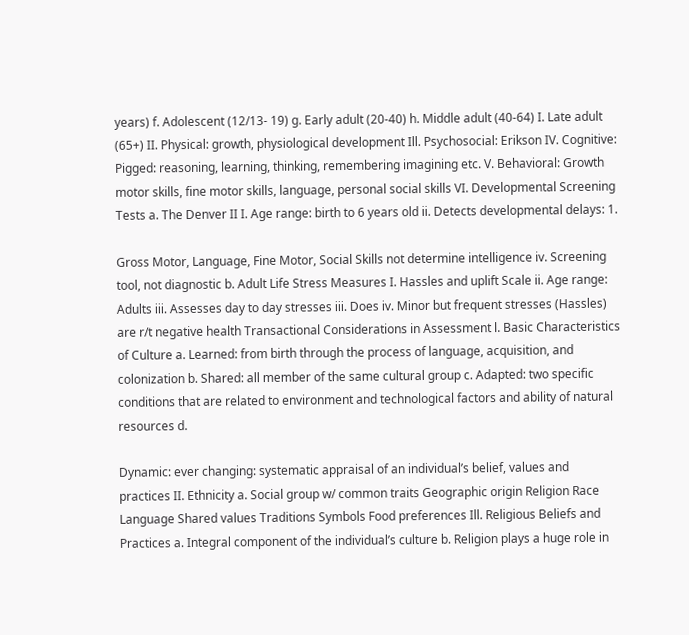years) f. Adolescent (12/13- 19) g. Early adult (20-40) h. Middle adult (40-64) I. Late adult (65+) II. Physical: growth, physiological development Ill. Psychosocial: Erikson IV. Cognitive: Pigged: reasoning, learning, thinking, remembering imagining etc. V. Behavioral: Growth motor skills, fine motor skills, language, personal social skills VI. Developmental Screening Tests a. The Denver II I. Age range: birth to 6 years old ii. Detects developmental delays: 1.

Gross Motor, Language, Fine Motor, Social Skills not determine intelligence iv. Screening tool, not diagnostic b. Adult Life Stress Measures I. Hassles and uplift Scale ii. Age range: Adults iii. Assesses day to day stresses iii. Does iv. Minor but frequent stresses (Hassles) are r/t negative health Transactional Considerations in Assessment l. Basic Characteristics of Culture a. Learned: from birth through the process of language, acquisition, and colonization b. Shared: all member of the same cultural group c. Adapted: two specific conditions that are related to environment and technological factors and ability of natural resources d.

Dynamic: ever changing: systematic appraisal of an individual’s belief, values and practices II. Ethnicity a. Social group w/ common traits Geographic origin Religion Race Language Shared values Traditions Symbols Food preferences Ill. Religious Beliefs and Practices a. Integral component of the individual’s culture b. Religion plays a huge role in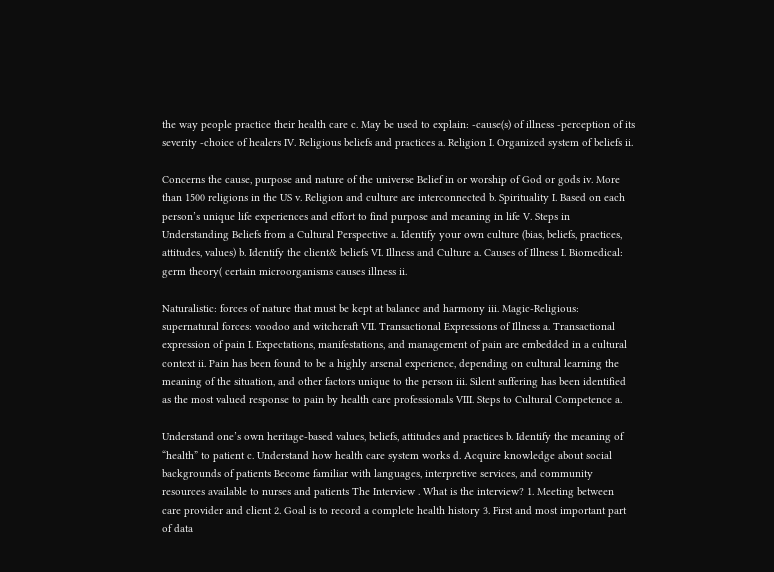the way people practice their health care c. May be used to explain: -cause(s) of illness -perception of its severity -choice of healers IV. Religious beliefs and practices a. Religion I. Organized system of beliefs ii.

Concerns the cause, purpose and nature of the universe Belief in or worship of God or gods iv. More than 1500 religions in the US v. Religion and culture are interconnected b. Spirituality I. Based on each person’s unique life experiences and effort to find purpose and meaning in life V. Steps in Understanding Beliefs from a Cultural Perspective a. Identify your own culture (bias, beliefs, practices, attitudes, values) b. Identify the client& beliefs VI. Illness and Culture a. Causes of Illness I. Biomedical: germ theory( certain microorganisms causes illness ii.

Naturalistic: forces of nature that must be kept at balance and harmony iii. Magic-Religious: supernatural forces: voodoo and witchcraft VII. Transactional Expressions of Illness a. Transactional expression of pain I. Expectations, manifestations, and management of pain are embedded in a cultural context ii. Pain has been found to be a highly arsenal experience, depending on cultural learning the meaning of the situation, and other factors unique to the person iii. Silent suffering has been identified as the most valued response to pain by health care professionals VIII. Steps to Cultural Competence a.

Understand one’s own heritage-based values, beliefs, attitudes and practices b. Identify the meaning of “health” to patient c. Understand how health care system works d. Acquire knowledge about social backgrounds of patients Become familiar with languages, interpretive services, and community resources available to nurses and patients The Interview . What is the interview? 1. Meeting between care provider and client 2. Goal is to record a complete health history 3. First and most important part of data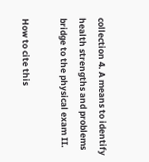collection 4. A means to identify health strengths and problems bridge to the physical exam II.

How to cite this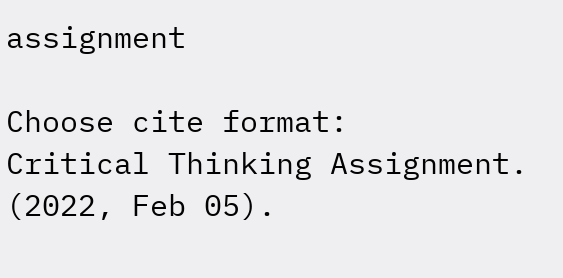assignment

Choose cite format:
Critical Thinking Assignment. (2022, Feb 05).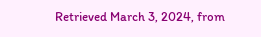Retrieved March 3, 2024, from